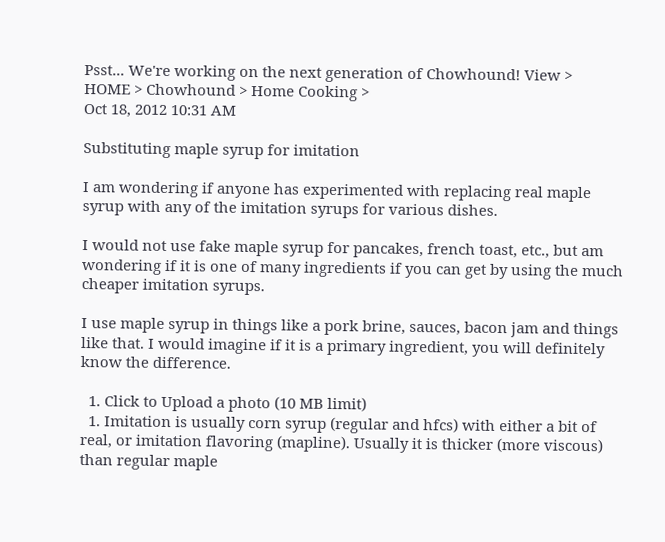Psst... We're working on the next generation of Chowhound! View >
HOME > Chowhound > Home Cooking >
Oct 18, 2012 10:31 AM

Substituting maple syrup for imitation

I am wondering if anyone has experimented with replacing real maple syrup with any of the imitation syrups for various dishes.

I would not use fake maple syrup for pancakes, french toast, etc., but am wondering if it is one of many ingredients if you can get by using the much cheaper imitation syrups.

I use maple syrup in things like a pork brine, sauces, bacon jam and things like that. I would imagine if it is a primary ingredient, you will definitely know the difference.

  1. Click to Upload a photo (10 MB limit)
  1. Imitation is usually corn syrup (regular and hfcs) with either a bit of real, or imitation flavoring (mapline). Usually it is thicker (more viscous) than regular maple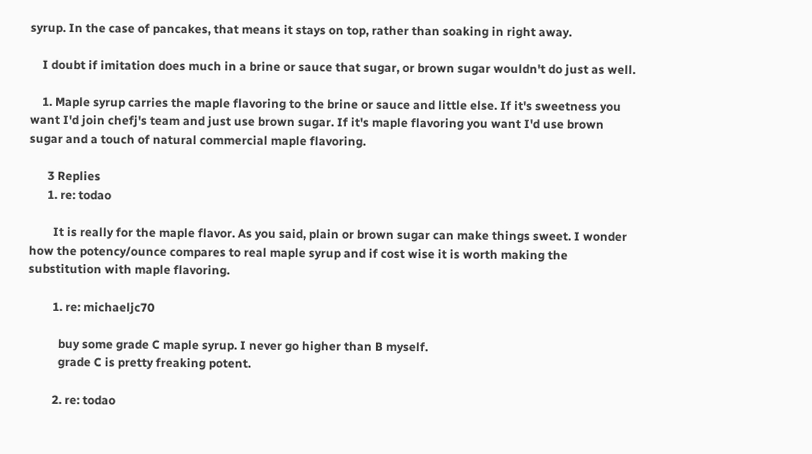syrup. In the case of pancakes, that means it stays on top, rather than soaking in right away.

    I doubt if imitation does much in a brine or sauce that sugar, or brown sugar wouldn't do just as well.

    1. Maple syrup carries the maple flavoring to the brine or sauce and little else. If it's sweetness you want I'd join chefj's team and just use brown sugar. If it's maple flavoring you want I'd use brown sugar and a touch of natural commercial maple flavoring.

      3 Replies
      1. re: todao

        It is really for the maple flavor. As you said, plain or brown sugar can make things sweet. I wonder how the potency/ounce compares to real maple syrup and if cost wise it is worth making the substitution with maple flavoring.

        1. re: michaeljc70

          buy some grade C maple syrup. I never go higher than B myself.
          grade C is pretty freaking potent.

        2. re: todao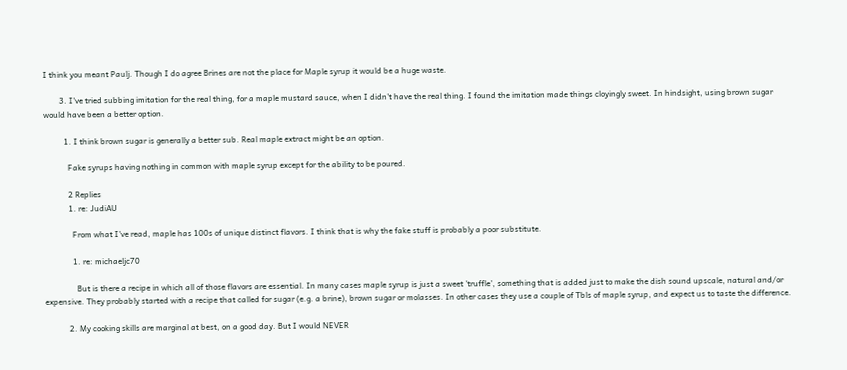I think you meant Paulj. Though I do agree Brines are not the place for Maple syrup it would be a huge waste.

        3. I've tried subbing imitation for the real thing, for a maple mustard sauce, when I didn't have the real thing. I found the imitation made things cloyingly sweet. In hindsight, using brown sugar would have been a better option.

          1. I think brown sugar is generally a better sub. Real maple extract might be an option.

            Fake syrups having nothing in common with maple syrup except for the ability to be poured.

            2 Replies
            1. re: JudiAU

              From what I've read, maple has 100s of unique distinct flavors. I think that is why the fake stuff is probably a poor substitute.

              1. re: michaeljc70

                But is there a recipe in which all of those flavors are essential. In many cases maple syrup is just a sweet 'truffle', something that is added just to make the dish sound upscale, natural and/or expensive. They probably started with a recipe that called for sugar (e.g. a brine), brown sugar or molasses. In other cases they use a couple of Tbls of maple syrup, and expect us to taste the difference.

            2. My cooking skills are marginal at best, on a good day. But I would NEVER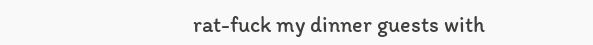rat-fuck my dinner guests with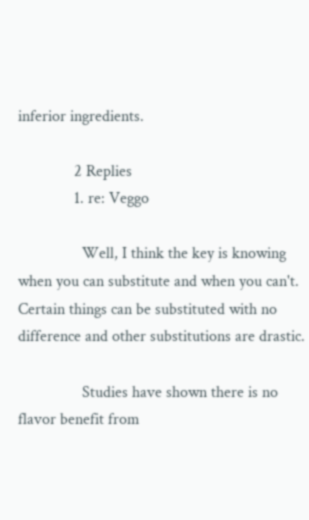inferior ingredients.

              2 Replies
              1. re: Veggo

                Well, I think the key is knowing when you can substitute and when you can't. Certain things can be substituted with no difference and other substitutions are drastic.

                Studies have shown there is no flavor benefit from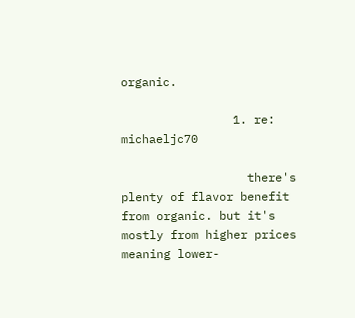organic.

                1. re: michaeljc70

                  there's plenty of flavor benefit from organic. but it's mostly from higher prices meaning lower-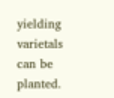yielding varietals can be planted.